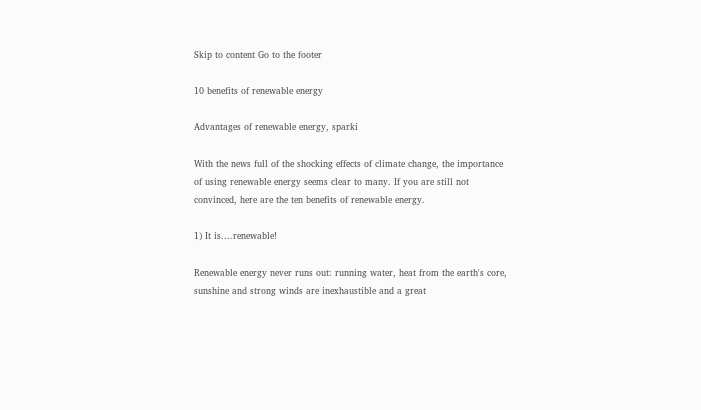Skip to content Go to the footer

10 benefits of renewable energy

Advantages of renewable energy, sparki

With the news full of the shocking effects of climate change, the importance of using renewable energy seems clear to many. If you are still not convinced, here are the ten benefits of renewable energy.

1) It is....renewable!

Renewable energy never runs out: running water, heat from the earth's core, sunshine and strong winds are inexhaustible and a great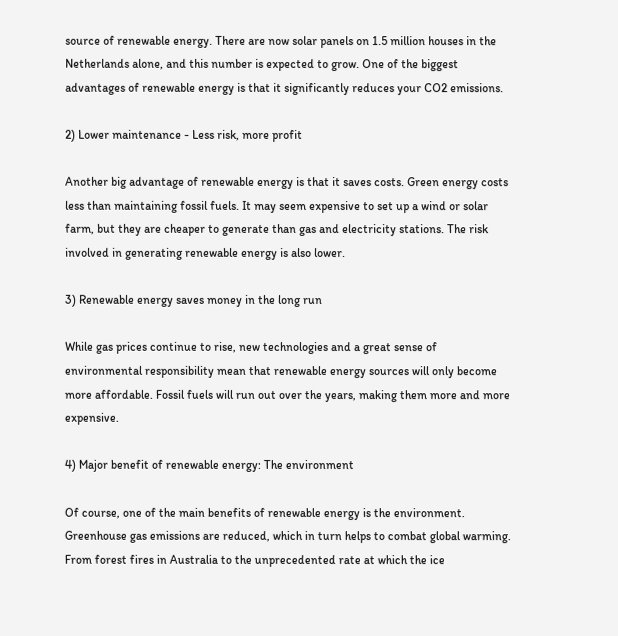source of renewable energy. There are now solar panels on 1.5 million houses in the Netherlands alone, and this number is expected to grow. One of the biggest advantages of renewable energy is that it significantly reduces your CO2 emissions.

2) Lower maintenance - Less risk, more profit

Another big advantage of renewable energy is that it saves costs. Green energy costs less than maintaining fossil fuels. It may seem expensive to set up a wind or solar farm, but they are cheaper to generate than gas and electricity stations. The risk involved in generating renewable energy is also lower.

3) Renewable energy saves money in the long run

While gas prices continue to rise, new technologies and a great sense of environmental responsibility mean that renewable energy sources will only become more affordable. Fossil fuels will run out over the years, making them more and more expensive.

4) Major benefit of renewable energy: The environment

Of course, one of the main benefits of renewable energy is the environment. Greenhouse gas emissions are reduced, which in turn helps to combat global warming.
From forest fires in Australia to the unprecedented rate at which the ice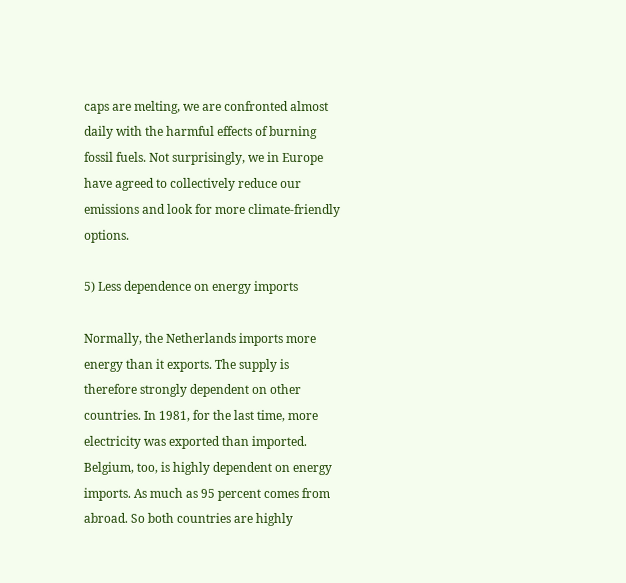caps are melting, we are confronted almost daily with the harmful effects of burning fossil fuels. Not surprisingly, we in Europe have agreed to collectively reduce our emissions and look for more climate-friendly options.

5) Less dependence on energy imports

Normally, the Netherlands imports more energy than it exports. The supply is therefore strongly dependent on other countries. In 1981, for the last time, more electricity was exported than imported. Belgium, too, is highly dependent on energy imports. As much as 95 percent comes from abroad. So both countries are highly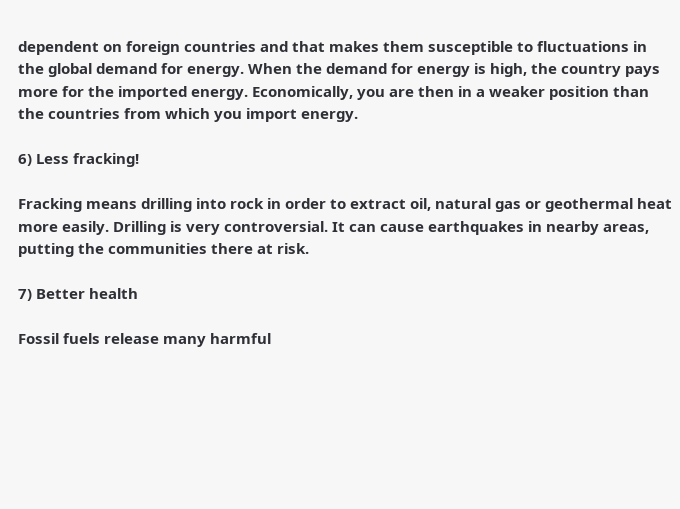dependent on foreign countries and that makes them susceptible to fluctuations in the global demand for energy. When the demand for energy is high, the country pays more for the imported energy. Economically, you are then in a weaker position than the countries from which you import energy.

6) Less fracking!

Fracking means drilling into rock in order to extract oil, natural gas or geothermal heat more easily. Drilling is very controversial. It can cause earthquakes in nearby areas, putting the communities there at risk.

7) Better health

Fossil fuels release many harmful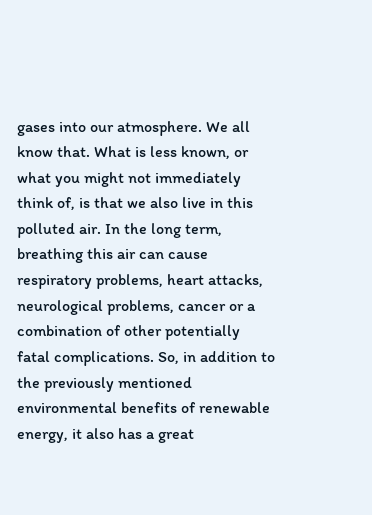gases into our atmosphere. We all know that. What is less known, or what you might not immediately think of, is that we also live in this polluted air. In the long term, breathing this air can cause respiratory problems, heart attacks, neurological problems, cancer or a combination of other potentially fatal complications. So, in addition to the previously mentioned environmental benefits of renewable energy, it also has a great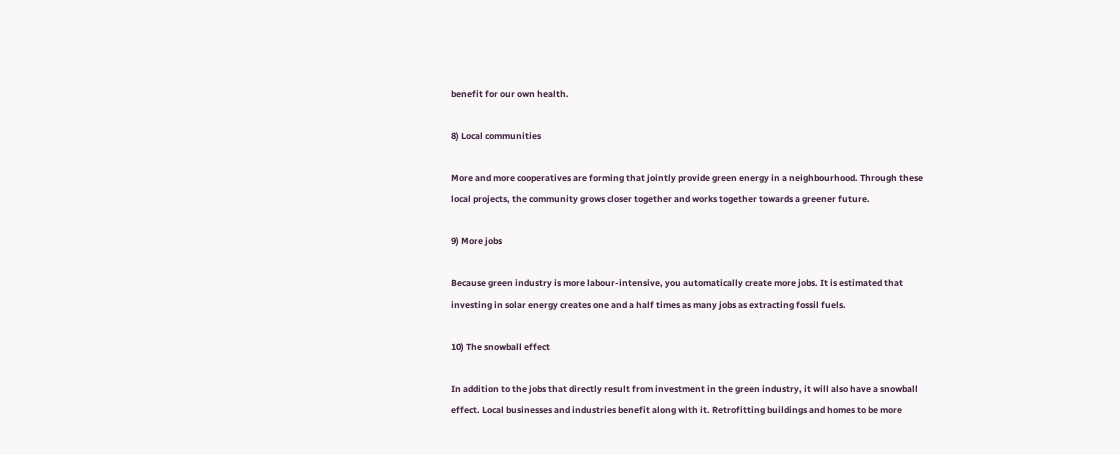benefit for our own health.

8) Local communities

More and more cooperatives are forming that jointly provide green energy in a neighbourhood. Through these local projects, the community grows closer together and works together towards a greener future.

9) More jobs

Because green industry is more labour-intensive, you automatically create more jobs. It is estimated that investing in solar energy creates one and a half times as many jobs as extracting fossil fuels.

10) The snowball effect

In addition to the jobs that directly result from investment in the green industry, it will also have a snowball effect. Local businesses and industries benefit along with it. Retrofitting buildings and homes to be more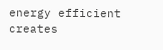energy efficient creates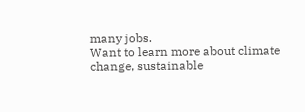many jobs.
Want to learn more about climate change, sustainable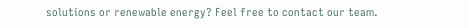solutions or renewable energy? Feel free to contact our team.